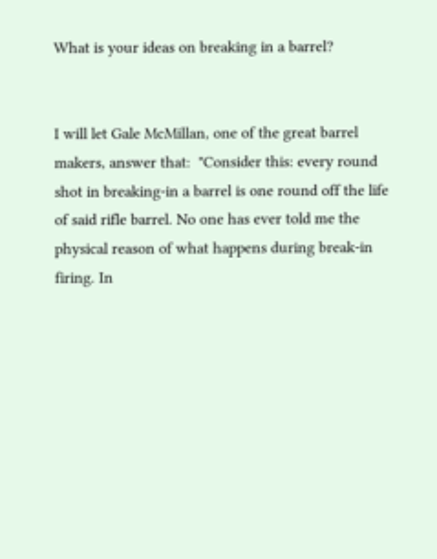What is your ideas on breaking in a barrel?


I will let Gale McMillan, one of the great barrel makers, answer that:  "Consider this: every round shot in breaking-in a barrel is one round off the life of said rifle barrel. No one has ever told me the physical reason of what happens during break-in firing. In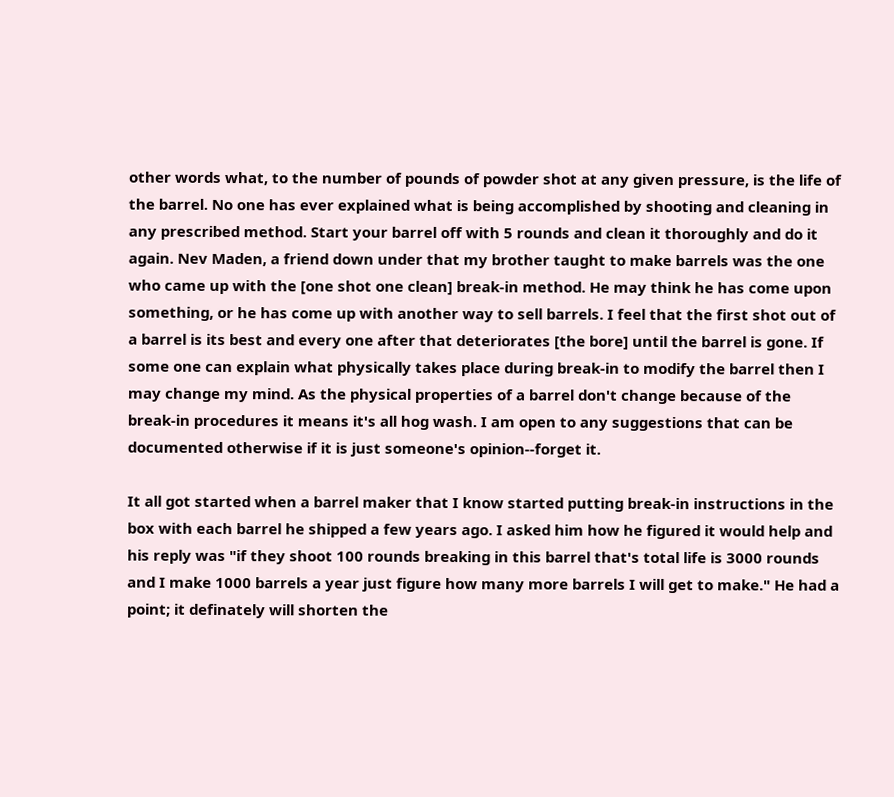other words what, to the number of pounds of powder shot at any given pressure, is the life of the barrel. No one has ever explained what is being accomplished by shooting and cleaning in any prescribed method. Start your barrel off with 5 rounds and clean it thoroughly and do it again. Nev Maden, a friend down under that my brother taught to make barrels was the one who came up with the [one shot one clean] break-in method. He may think he has come upon something, or he has come up with another way to sell barrels. I feel that the first shot out of a barrel is its best and every one after that deteriorates [the bore] until the barrel is gone. If some one can explain what physically takes place during break-in to modify the barrel then I may change my mind. As the physical properties of a barrel don't change because of the break-in procedures it means it's all hog wash. I am open to any suggestions that can be documented otherwise if it is just someone's opinion--forget it.

It all got started when a barrel maker that I know started putting break-in instructions in the box with each barrel he shipped a few years ago. I asked him how he figured it would help and his reply was "if they shoot 100 rounds breaking in this barrel that's total life is 3000 rounds and I make 1000 barrels a year just figure how many more barrels I will get to make." He had a point; it definately will shorten the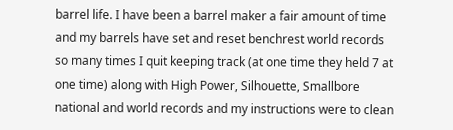barrel life. I have been a barrel maker a fair amount of time and my barrels have set and reset benchrest world records so many times I quit keeping track (at one time they held 7 at one time) along with High Power, Silhouette, Smallbore national and world records and my instructions were to clean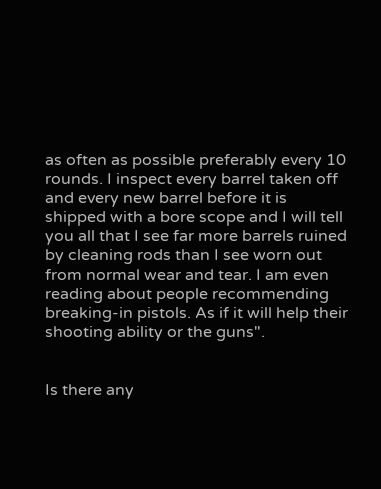as often as possible preferably every 10 rounds. I inspect every barrel taken off and every new barrel before it is shipped with a bore scope and I will tell you all that I see far more barrels ruined by cleaning rods than I see worn out from normal wear and tear. I am even reading about people recommending breaking-in pistols. As if it will help their shooting ability or the guns".


Is there any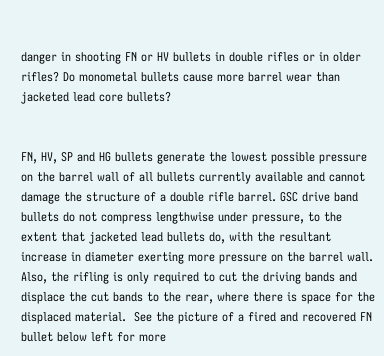danger in shooting FN or HV bullets in double rifles or in older rifles? Do monometal bullets cause more barrel wear than jacketed lead core bullets?


FN, HV, SP and HG bullets generate the lowest possible pressure on the barrel wall of all bullets currently available and cannot damage the structure of a double rifle barrel. GSC drive band bullets do not compress lengthwise under pressure, to the extent that jacketed lead bullets do, with the resultant increase in diameter exerting more pressure on the barrel wall. Also, the rifling is only required to cut the driving bands and displace the cut bands to the rear, where there is space for the displaced material.  See the picture of a fired and recovered FN bullet below left for more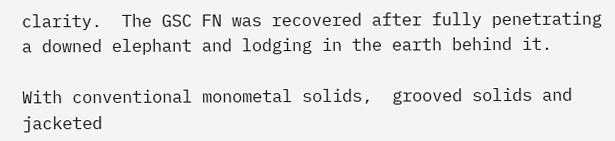clarity.  The GSC FN was recovered after fully penetrating a downed elephant and lodging in the earth behind it.

With conventional monometal solids,  grooved solids and jacketed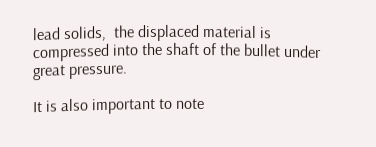lead solids,  the displaced material is compressed into the shaft of the bullet under great pressure.

It is also important to note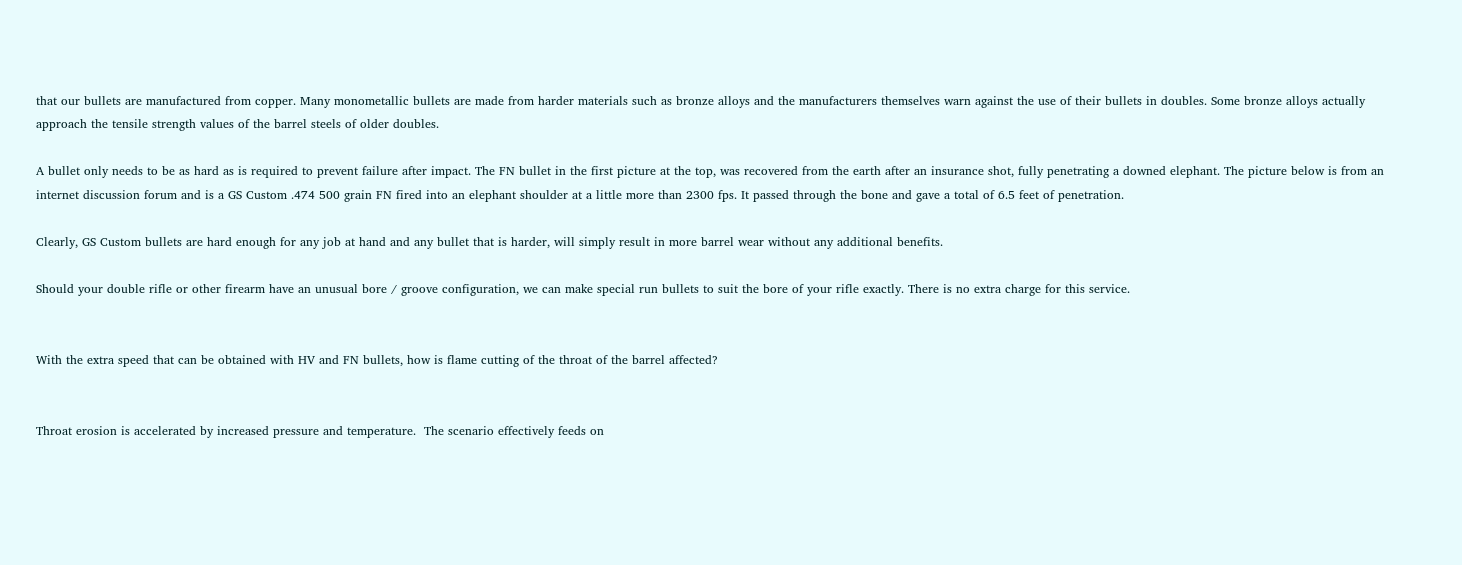that our bullets are manufactured from copper. Many monometallic bullets are made from harder materials such as bronze alloys and the manufacturers themselves warn against the use of their bullets in doubles. Some bronze alloys actually approach the tensile strength values of the barrel steels of older doubles.

A bullet only needs to be as hard as is required to prevent failure after impact. The FN bullet in the first picture at the top, was recovered from the earth after an insurance shot, fully penetrating a downed elephant. The picture below is from an internet discussion forum and is a GS Custom .474 500 grain FN fired into an elephant shoulder at a little more than 2300 fps. It passed through the bone and gave a total of 6.5 feet of penetration.

Clearly, GS Custom bullets are hard enough for any job at hand and any bullet that is harder, will simply result in more barrel wear without any additional benefits.

Should your double rifle or other firearm have an unusual bore / groove configuration, we can make special run bullets to suit the bore of your rifle exactly. There is no extra charge for this service.


With the extra speed that can be obtained with HV and FN bullets, how is flame cutting of the throat of the barrel affected?


Throat erosion is accelerated by increased pressure and temperature.  The scenario effectively feeds on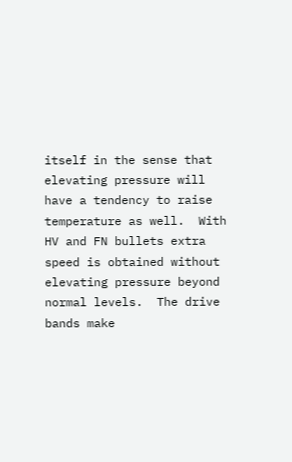itself in the sense that elevating pressure will have a tendency to raise temperature as well.  With HV and FN bullets extra speed is obtained without elevating pressure beyond normal levels.  The drive bands make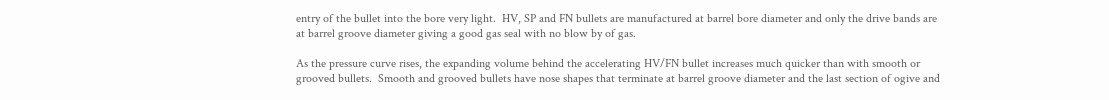entry of the bullet into the bore very light.  HV, SP and FN bullets are manufactured at barrel bore diameter and only the drive bands are at barrel groove diameter giving a good gas seal with no blow by of gas.

As the pressure curve rises, the expanding volume behind the accelerating HV/FN bullet increases much quicker than with smooth or grooved bullets.  Smooth and grooved bullets have nose shapes that terminate at barrel groove diameter and the last section of ogive and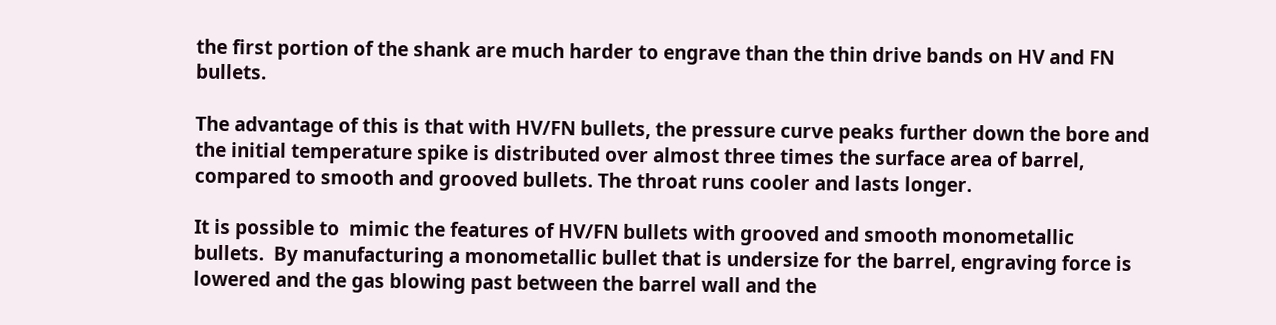the first portion of the shank are much harder to engrave than the thin drive bands on HV and FN bullets.

The advantage of this is that with HV/FN bullets, the pressure curve peaks further down the bore and the initial temperature spike is distributed over almost three times the surface area of barrel, compared to smooth and grooved bullets. The throat runs cooler and lasts longer.

It is possible to  mimic the features of HV/FN bullets with grooved and smooth monometallic bullets.  By manufacturing a monometallic bullet that is undersize for the barrel, engraving force is lowered and the gas blowing past between the barrel wall and the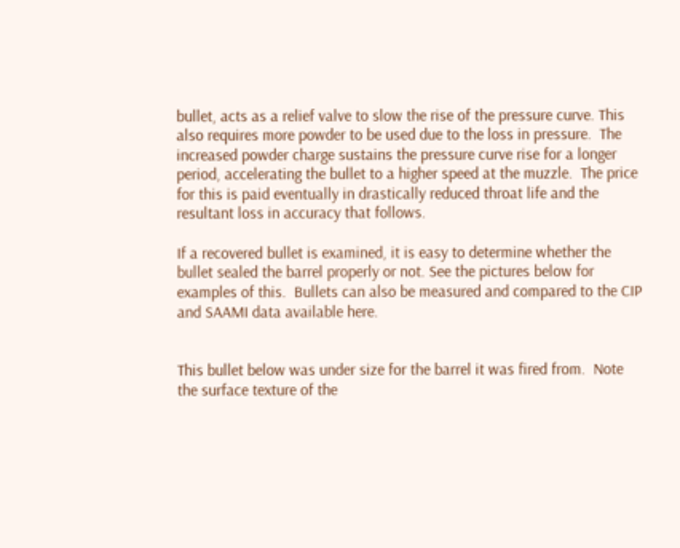bullet, acts as a relief valve to slow the rise of the pressure curve. This also requires more powder to be used due to the loss in pressure.  The increased powder charge sustains the pressure curve rise for a longer period, accelerating the bullet to a higher speed at the muzzle.  The price for this is paid eventually in drastically reduced throat life and the resultant loss in accuracy that follows.

If a recovered bullet is examined, it is easy to determine whether the bullet sealed the barrel properly or not. See the pictures below for examples of this.  Bullets can also be measured and compared to the CIP and SAAMI data available here.


This bullet below was under size for the barrel it was fired from.  Note the surface texture of the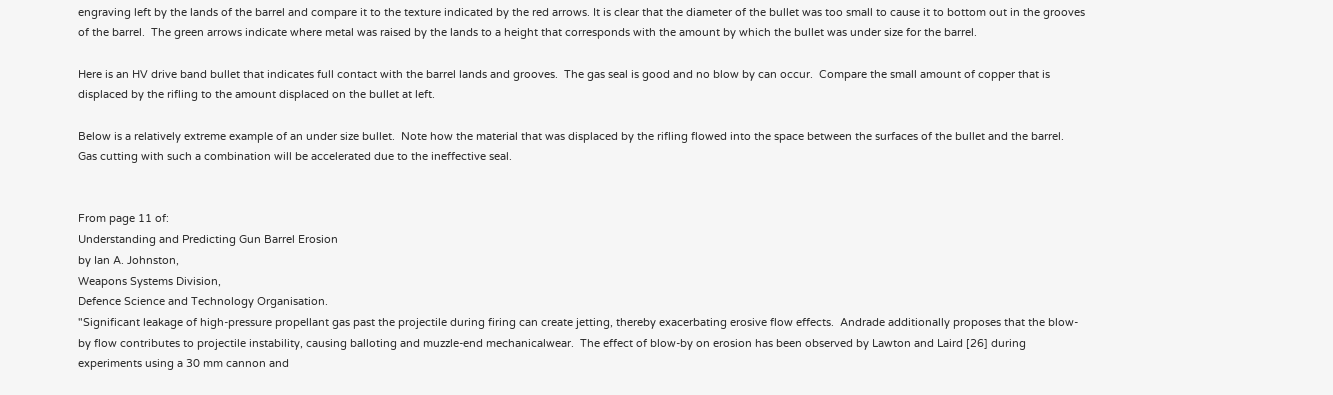engraving left by the lands of the barrel and compare it to the texture indicated by the red arrows. It is clear that the diameter of the bullet was too small to cause it to bottom out in the grooves of the barrel.  The green arrows indicate where metal was raised by the lands to a height that corresponds with the amount by which the bullet was under size for the barrel.

Here is an HV drive band bullet that indicates full contact with the barrel lands and grooves.  The gas seal is good and no blow by can occur.  Compare the small amount of copper that is displaced by the rifling to the amount displaced on the bullet at left.

Below is a relatively extreme example of an under size bullet.  Note how the material that was displaced by the rifling flowed into the space between the surfaces of the bullet and the barrel.  Gas cutting with such a combination will be accelerated due to the ineffective seal.


From page 11 of:
Understanding and Predicting Gun Barrel Erosion
by Ian A. Johnston,
Weapons Systems Division,
Defence Science and Technology Organisation.
"Significant leakage of high-pressure propellant gas past the projectile during firing can create jetting, thereby exacerbating erosive flow effects.  Andrade additionally proposes that the blow-by flow contributes to projectile instability, causing balloting and muzzle-end mechanicalwear.  The effect of blow-by on erosion has been observed by Lawton and Laird [26] during experiments using a 30 mm cannon and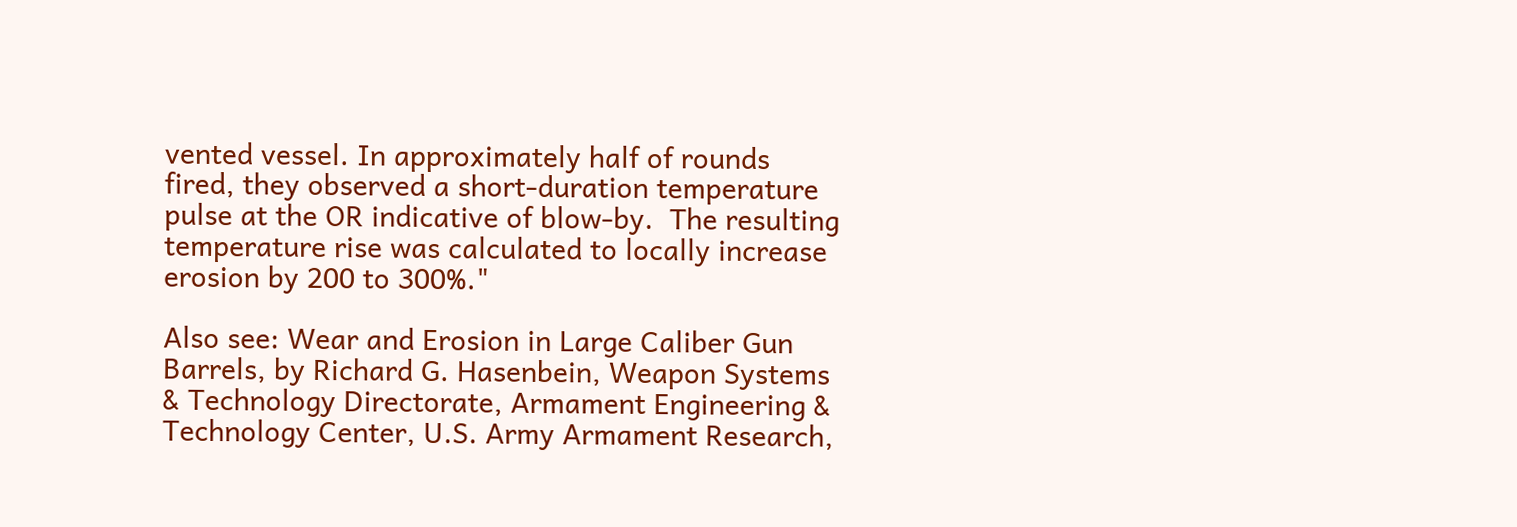vented vessel. In approximately half of rounds fired, they observed a short-duration temperature pulse at the OR indicative of blow-by.  The resulting temperature rise was calculated to locally increase erosion by 200 to 300%."

Also see: Wear and Erosion in Large Caliber Gun Barrels, by Richard G. Hasenbein, Weapon Systems & Technology Directorate, Armament Engineering & Technology Center, U.S. Army Armament Research,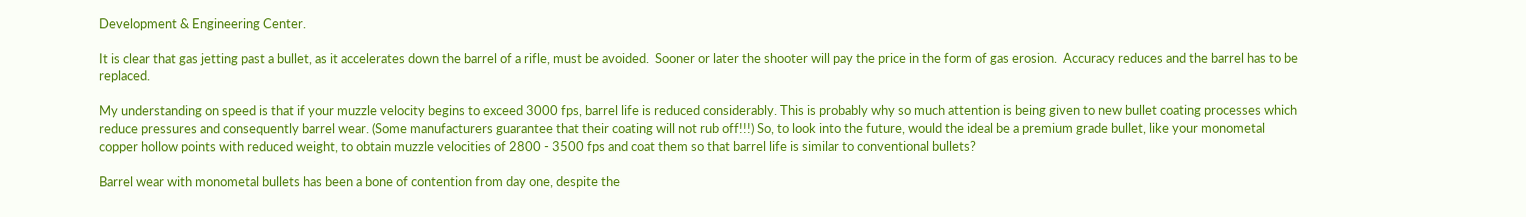Development & Engineering Center.

It is clear that gas jetting past a bullet, as it accelerates down the barrel of a rifle, must be avoided.  Sooner or later the shooter will pay the price in the form of gas erosion.  Accuracy reduces and the barrel has to be replaced.

My understanding on speed is that if your muzzle velocity begins to exceed 3000 fps, barrel life is reduced considerably. This is probably why so much attention is being given to new bullet coating processes which reduce pressures and consequently barrel wear. (Some manufacturers guarantee that their coating will not rub off!!!) So, to look into the future, would the ideal be a premium grade bullet, like your monometal copper hollow points with reduced weight, to obtain muzzle velocities of 2800 - 3500 fps and coat them so that barrel life is similar to conventional bullets?

Barrel wear with monometal bullets has been a bone of contention from day one, despite the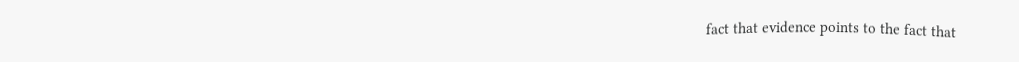fact that evidence points to the fact that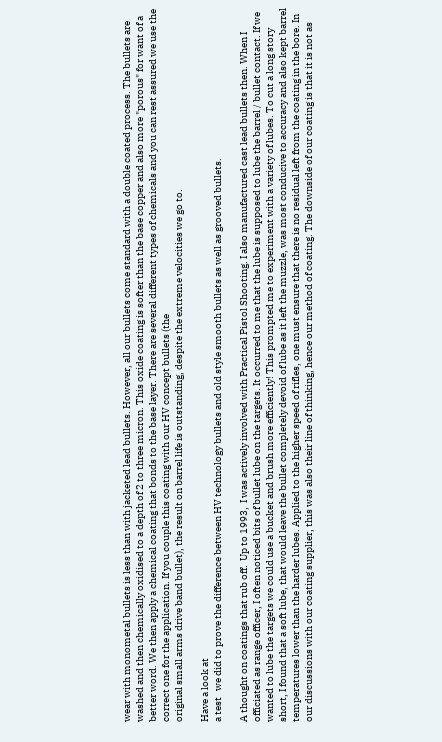wear with monometal bullets is less than with jacketed lead bullets. However, all our bullets come standard with a double coated process. The bullets are washed and then chemically oxidised to a depth of 2 to three micron. This oxide coating is softer than the base copper and also more "porous" for want of a better word. We then apply a chemical coating that bonds to the base layer. There are several different types of chemicals and you can rest assured we use the correct one for the application. If you couple this coating with our HV concept bullets (the
original small arms drive band bullet), the result on barrel life is outstanding, despite the extreme velocities we go to.

Have a look at
a test   we did to prove the difference between HV technology bullets and old style smooth bullets as well as grooved bullets.

A thought on coatings that rub off.  Up to 1993,  I was actively involved with Practical Pistol Shooting. I also manufactured cast lead bullets then. When I officiated as range officer, I often noticed bits of bullet lube on the targets. It occurred to me that the lube is supposed to lube the barrel / bullet contact. If we wanted to lube the targets we could use a bucket and brush more efficiently! This prompted me to experiment with a variety of lubes. To cut a long story short, I found that a soft lube, that would leave the bullet completely devoid of lube as it left the muzzle, was most conducive to accuracy and also kept barrel temperatures lower than the harder lubes. Applied to the higher speed of rifles, one must ensure that there is no residual left from the coating in the bore. In our discussions with our coating supplier, this was also their line of thinking, hence our method of coating. The downside of our coating is that it is not as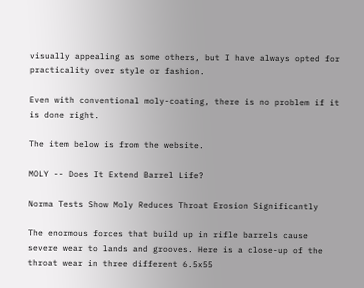visually appealing as some others, but I have always opted for practicality over style or fashion.

Even with conventional moly-coating, there is no problem if it is done right.

The item below is from the website.

MOLY -- Does It Extend Barrel Life?

Norma Tests Show Moly Reduces Throat Erosion Significantly

The enormous forces that build up in rifle barrels cause severe wear to lands and grooves. Here is a close-up of the throat wear in three different 6.5x55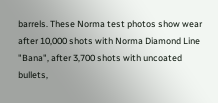barrels. These Norma test photos show wear after 10,000 shots with Norma Diamond Line "Bana", after 3,700 shots with uncoated bullets,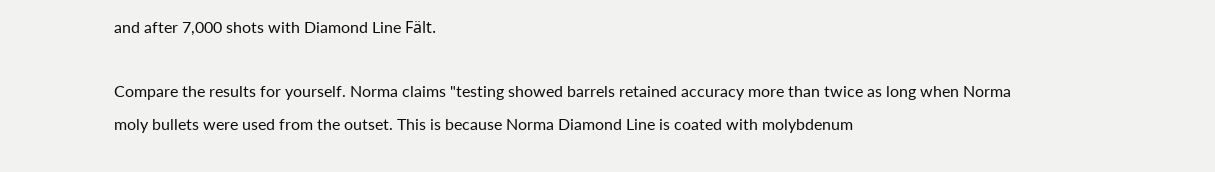and after 7,000 shots with Diamond Line Fält.

Compare the results for yourself. Norma claims "testing showed barrels retained accuracy more than twice as long when Norma moly bullets were used from the outset. This is because Norma Diamond Line is coated with molybdenum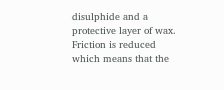disulphide and a protective layer of wax. Friction is reduced which means that the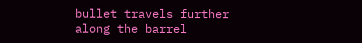bullet travels further along the barrel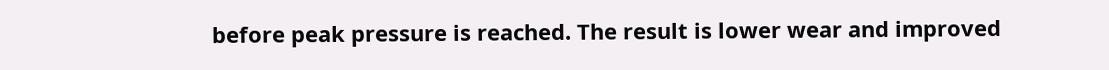before peak pressure is reached. The result is lower wear and improved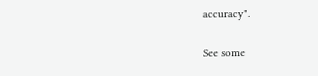accuracy".

See some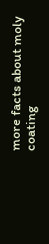more facts about moly coating